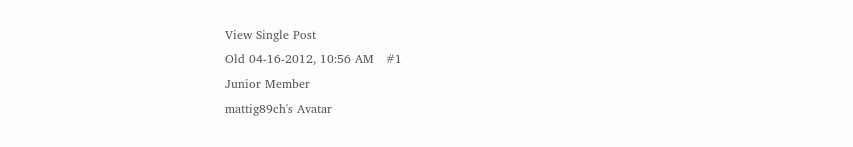View Single Post
Old 04-16-2012, 10:56 AM   #1
Junior Member
mattig89ch's Avatar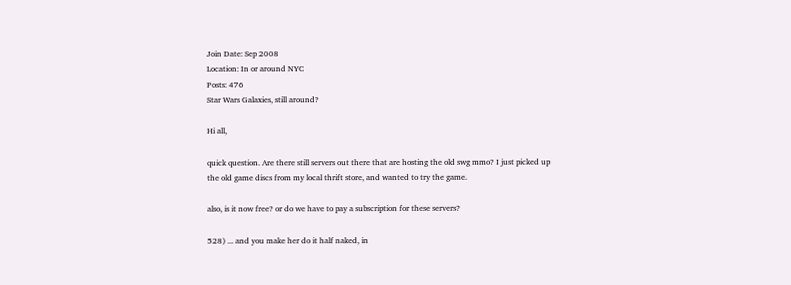Join Date: Sep 2008
Location: In or around NYC
Posts: 476
Star Wars Galaxies, still around?

Hi all,

quick question. Are there still servers out there that are hosting the old swg mmo? I just picked up the old game discs from my local thrift store, and wanted to try the game.

also, is it now free? or do we have to pay a subscription for these servers?

528) ... and you make her do it half naked, in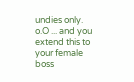undies only. o.O ... and you extend this to your female boss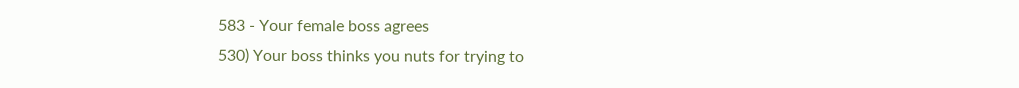583 - Your female boss agrees
530) Your boss thinks you nuts for trying to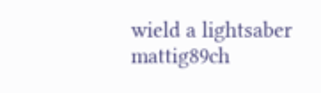wield a lightsaber
mattig89ch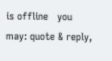is offline   you may: quote & reply,